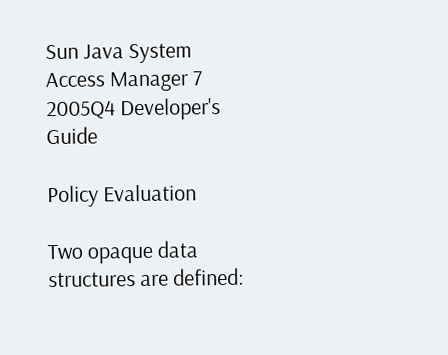Sun Java System Access Manager 7 2005Q4 Developer's Guide

Policy Evaluation

Two opaque data structures are defined: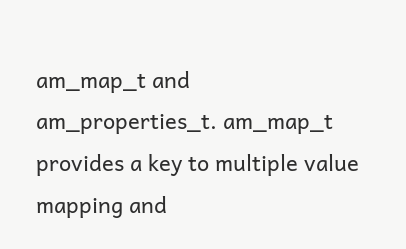am_map_t and am_properties_t. am_map_t provides a key to multiple value mapping and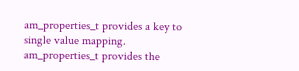am_properties_t provides a key to single value mapping. am_properties_t provides the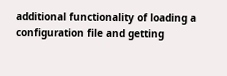additional functionality of loading a configuration file and getting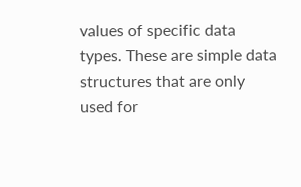values of specific data types. These are simple data structures that are only used for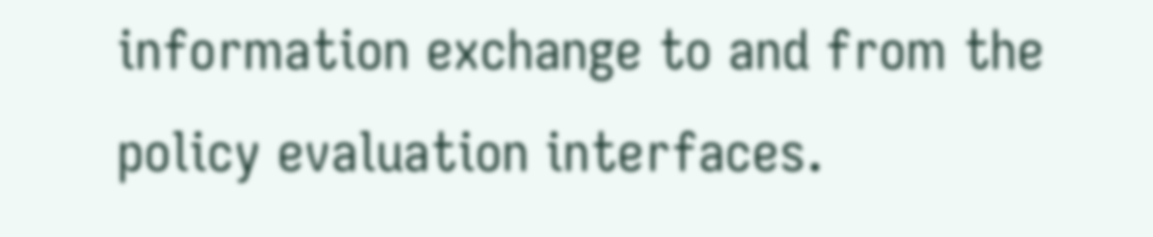information exchange to and from the policy evaluation interfaces.